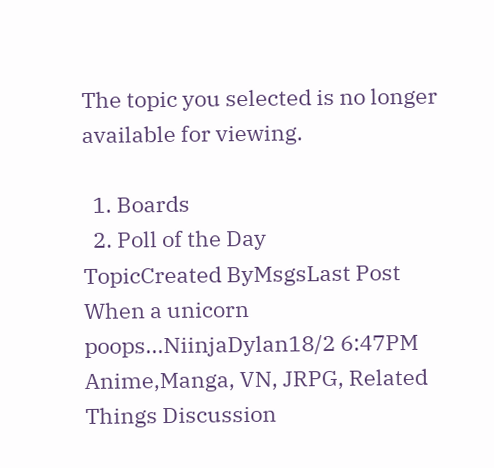The topic you selected is no longer available for viewing.

  1. Boards
  2. Poll of the Day
TopicCreated ByMsgsLast Post
When a unicorn poops...NiinjaDylan18/2 6:47PM
Anime,Manga, VN, JRPG, Related Things Discussion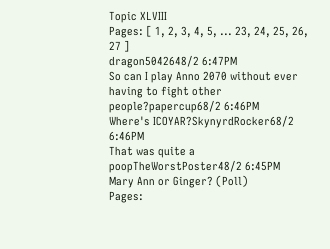Topic XLVIII
Pages: [ 1, 2, 3, 4, 5, ... 23, 24, 25, 26, 27 ]
dragon5042648/2 6:47PM
So can I play Anno 2070 without ever having to fight other people?papercup68/2 6:46PM
Where's ICOYAR?SkynyrdRocker68/2 6:46PM
That was quite a poopTheWorstPoster48/2 6:45PM
Mary Ann or Ginger? (Poll)
Pages: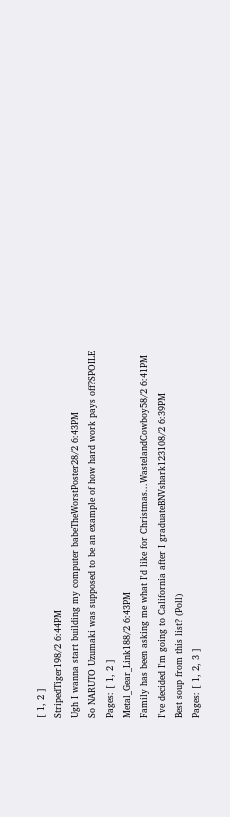[ 1, 2 ]
StripedTiger198/2 6:44PM
Ugh I wanna start building my computer babeTheWorstPoster28/2 6:43PM
So NARUTO Uzumaki was supposed to be an example of how hard work pays off?SPOILE
Pages: [ 1, 2 ]
Metal_Gear_Link188/2 6:43PM
Family has been asking me what I'd like for Christmas...WastelandCowboy58/2 6:41PM
I've decided I'm going to California after I graduateBNVshark123108/2 6:39PM
Best soup from this list? (Poll)
Pages: [ 1, 2, 3 ]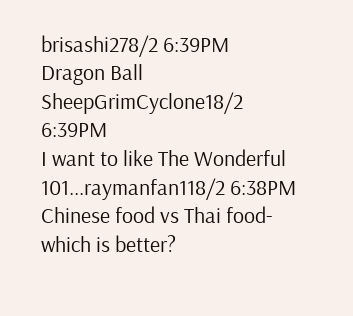brisashi278/2 6:39PM
Dragon Ball SheepGrimCyclone18/2 6:39PM
I want to like The Wonderful 101...raymanfan118/2 6:38PM
Chinese food vs Thai food- which is better?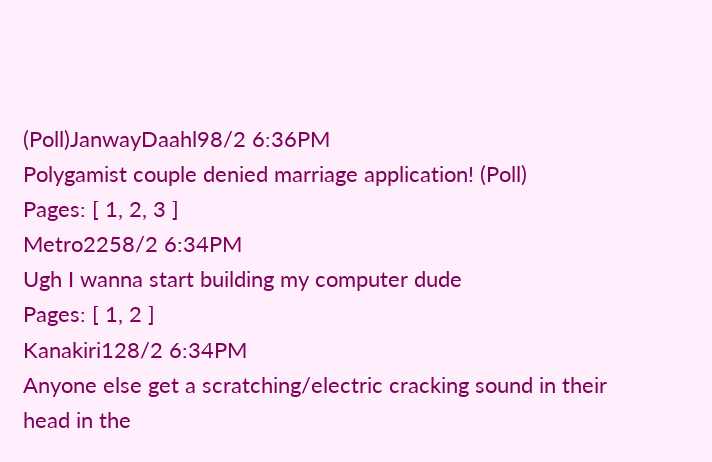(Poll)JanwayDaahl98/2 6:36PM
Polygamist couple denied marriage application! (Poll)
Pages: [ 1, 2, 3 ]
Metro2258/2 6:34PM
Ugh I wanna start building my computer dude
Pages: [ 1, 2 ]
Kanakiri128/2 6:34PM
Anyone else get a scratching/electric cracking sound in their head in the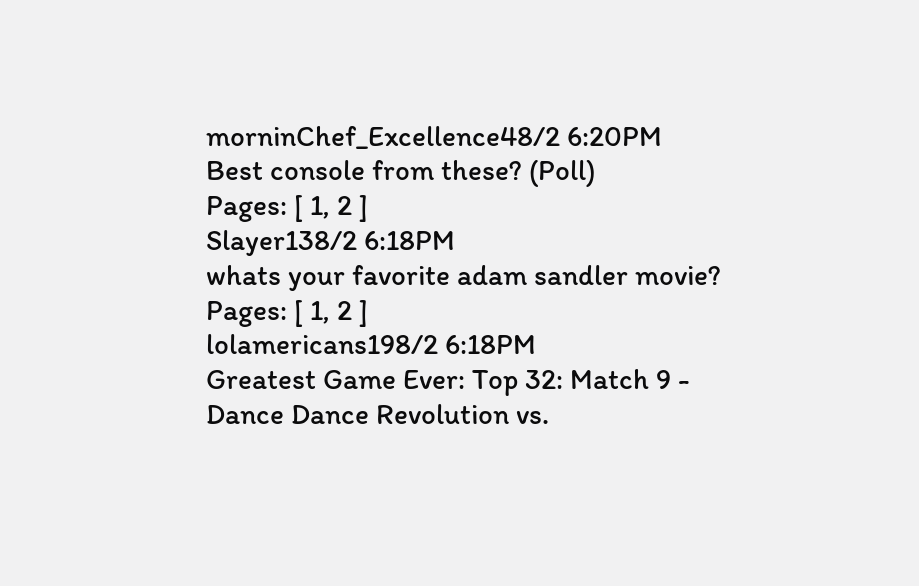morninChef_Excellence48/2 6:20PM
Best console from these? (Poll)
Pages: [ 1, 2 ]
Slayer138/2 6:18PM
whats your favorite adam sandler movie?
Pages: [ 1, 2 ]
lolamericans198/2 6:18PM
Greatest Game Ever: Top 32: Match 9 - Dance Dance Revolution vs.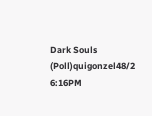Dark Souls (Poll)quigonzel48/2 6:16PM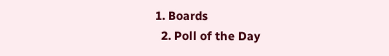1. Boards
  2. Poll of the Day